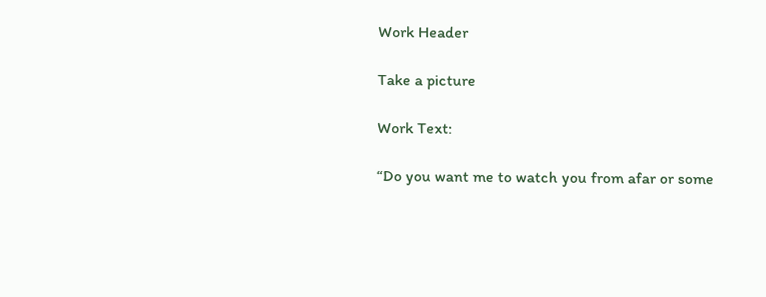Work Header

Take a picture

Work Text:

“Do you want me to watch you from afar or some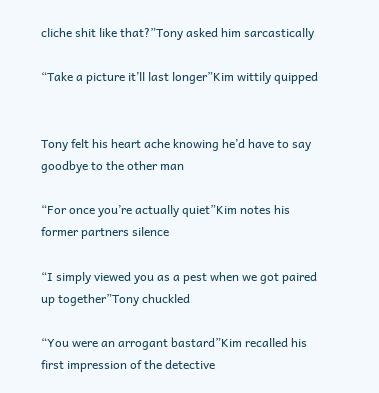cliche shit like that?”Tony asked him sarcastically

“Take a picture it’ll last longer”Kim wittily quipped


Tony felt his heart ache knowing he’d have to say goodbye to the other man

“For once you’re actually quiet”Kim notes his former partners silence

“I simply viewed you as a pest when we got paired up together”Tony chuckled

“You were an arrogant bastard”Kim recalled his first impression of the detective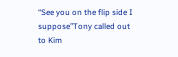“See you on the flip side I suppose”Tony called out to Kim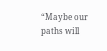“Maybe our paths will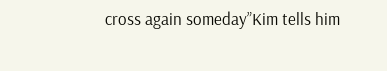cross again someday”Kim tells him